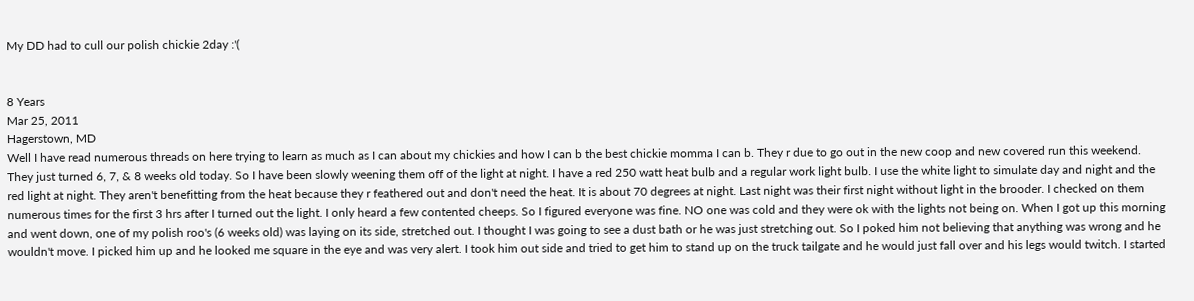My DD had to cull our polish chickie 2day :'(


8 Years
Mar 25, 2011
Hagerstown, MD
Well I have read numerous threads on here trying to learn as much as I can about my chickies and how I can b the best chickie momma I can b. They r due to go out in the new coop and new covered run this weekend. They just turned 6, 7, & 8 weeks old today. So I have been slowly weening them off of the light at night. I have a red 250 watt heat bulb and a regular work light bulb. I use the white light to simulate day and night and the red light at night. They aren't benefitting from the heat because they r feathered out and don't need the heat. It is about 70 degrees at night. Last night was their first night without light in the brooder. I checked on them numerous times for the first 3 hrs after I turned out the light. I only heard a few contented cheeps. So I figured everyone was fine. NO one was cold and they were ok with the lights not being on. When I got up this morning and went down, one of my polish roo's (6 weeks old) was laying on its side, stretched out. I thought I was going to see a dust bath or he was just stretching out. So I poked him not believing that anything was wrong and he wouldn't move. I picked him up and he looked me square in the eye and was very alert. I took him out side and tried to get him to stand up on the truck tailgate and he would just fall over and his legs would twitch. I started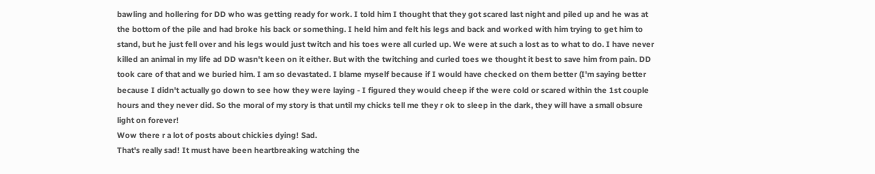bawling and hollering for DD who was getting ready for work. I told him I thought that they got scared last night and piled up and he was at the bottom of the pile and had broke his back or something. I held him and felt his legs and back and worked with him trying to get him to stand, but he just fell over and his legs would just twitch and his toes were all curled up. We were at such a lost as to what to do. I have never killed an animal in my life ad DD wasn't keen on it either. But with the twitching and curled toes we thought it best to save him from pain. DD took care of that and we buried him. I am so devastated. I blame myself because if I would have checked on them better (I'm saying better because I didn't actually go down to see how they were laying - I figured they would cheep if the were cold or scared within the 1st couple hours and they never did. So the moral of my story is that until my chicks tell me they r ok to sleep in the dark, they will have a small obsure light on forever!
Wow there r a lot of posts about chickies dying! Sad.
That's really sad! It must have been heartbreaking watching the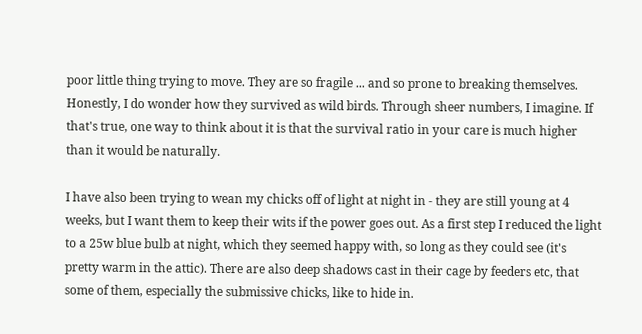poor little thing trying to move. They are so fragile ... and so prone to breaking themselves. Honestly, I do wonder how they survived as wild birds. Through sheer numbers, I imagine. If that's true, one way to think about it is that the survival ratio in your care is much higher than it would be naturally.

I have also been trying to wean my chicks off of light at night in - they are still young at 4 weeks, but I want them to keep their wits if the power goes out. As a first step I reduced the light to a 25w blue bulb at night, which they seemed happy with, so long as they could see (it's pretty warm in the attic). There are also deep shadows cast in their cage by feeders etc, that some of them, especially the submissive chicks, like to hide in.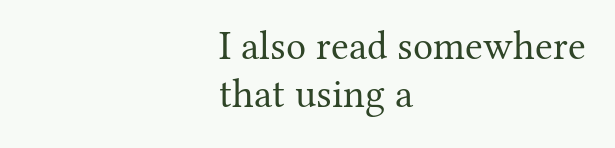I also read somewhere that using a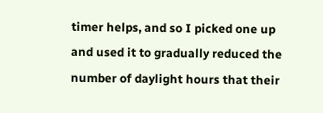timer helps, and so I picked one up and used it to gradually reduced the number of daylight hours that their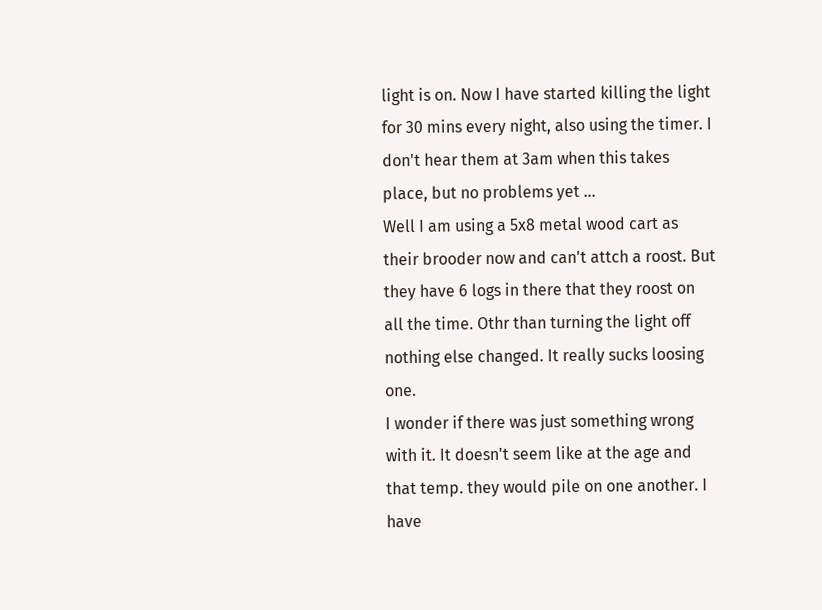light is on. Now I have started killing the light for 30 mins every night, also using the timer. I don't hear them at 3am when this takes place, but no problems yet ...
Well I am using a 5x8 metal wood cart as their brooder now and can't attch a roost. But they have 6 logs in there that they roost on all the time. Othr than turning the light off nothing else changed. It really sucks loosing one.
I wonder if there was just something wrong with it. It doesn't seem like at the age and that temp. they would pile on one another. I have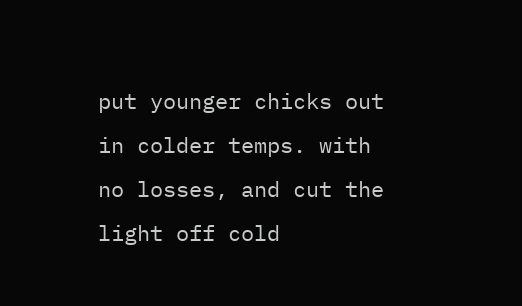put younger chicks out in colder temps. with no losses, and cut the light off cold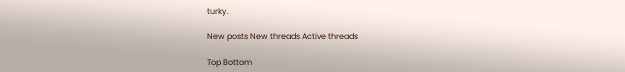turky.

New posts New threads Active threads

Top Bottom